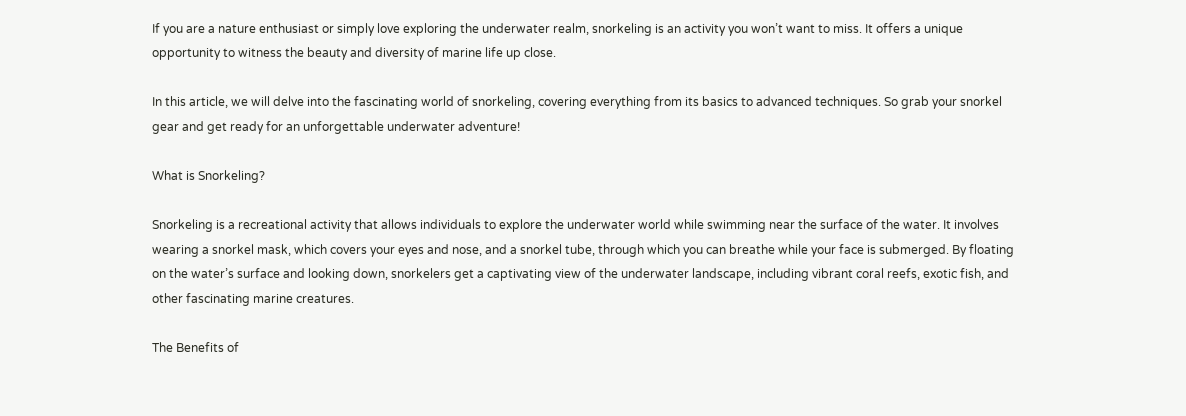If you are a nature enthusiast or simply love exploring the underwater realm, snorkeling is an activity you won’t want to miss. It offers a unique opportunity to witness the beauty and diversity of marine life up close.

In this article, we will delve into the fascinating world of snorkeling, covering everything from its basics to advanced techniques. So grab your snorkel gear and get ready for an unforgettable underwater adventure!

What is Snorkeling?

Snorkeling is a recreational activity that allows individuals to explore the underwater world while swimming near the surface of the water. It involves wearing a snorkel mask, which covers your eyes and nose, and a snorkel tube, through which you can breathe while your face is submerged. By floating on the water’s surface and looking down, snorkelers get a captivating view of the underwater landscape, including vibrant coral reefs, exotic fish, and other fascinating marine creatures.

The Benefits of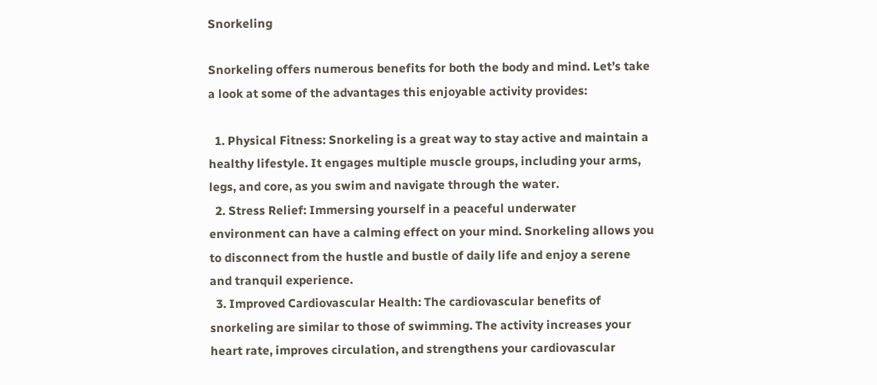Snorkeling

Snorkeling offers numerous benefits for both the body and mind. Let’s take a look at some of the advantages this enjoyable activity provides:

  1. Physical Fitness: Snorkeling is a great way to stay active and maintain a healthy lifestyle. It engages multiple muscle groups, including your arms, legs, and core, as you swim and navigate through the water.
  2. Stress Relief: Immersing yourself in a peaceful underwater environment can have a calming effect on your mind. Snorkeling allows you to disconnect from the hustle and bustle of daily life and enjoy a serene and tranquil experience.
  3. Improved Cardiovascular Health: The cardiovascular benefits of snorkeling are similar to those of swimming. The activity increases your heart rate, improves circulation, and strengthens your cardiovascular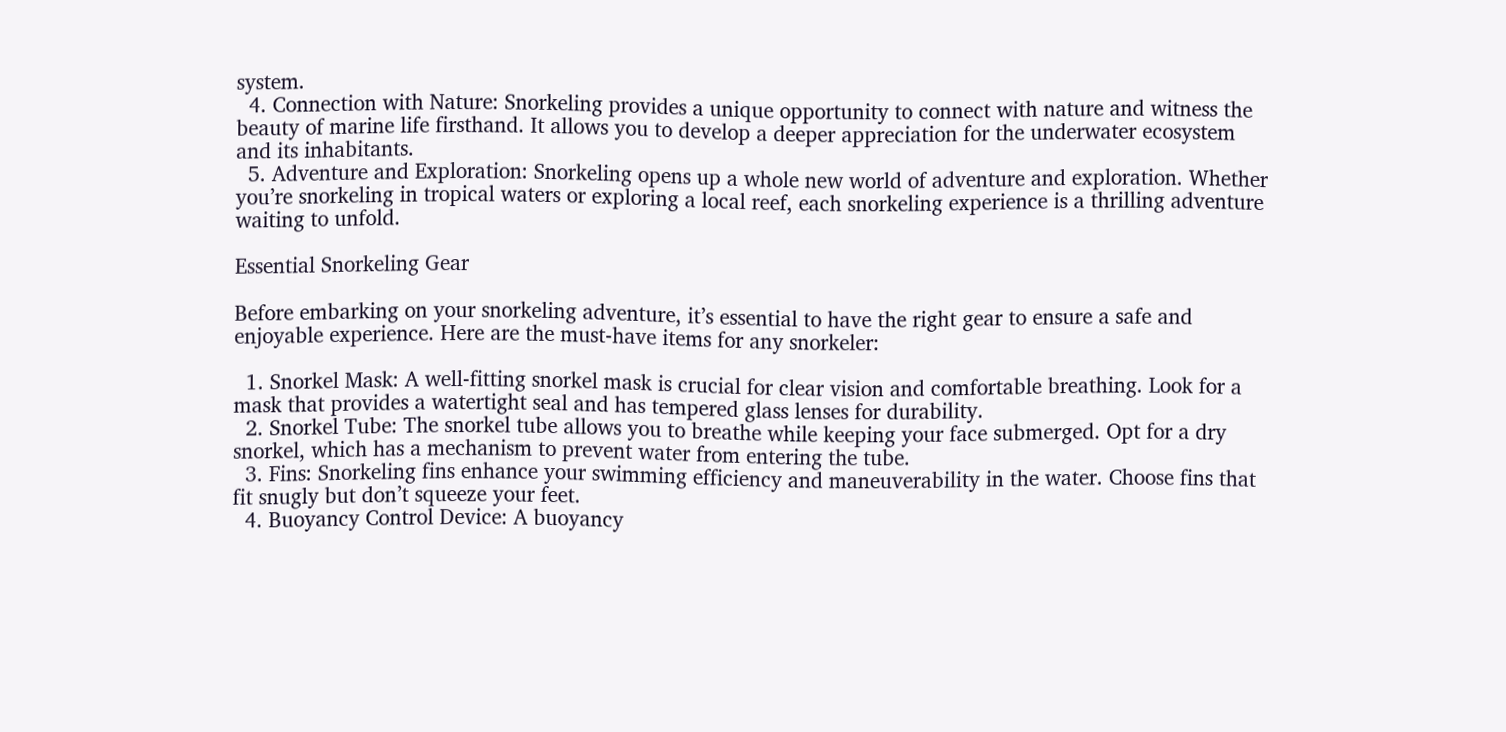system.
  4. Connection with Nature: Snorkeling provides a unique opportunity to connect with nature and witness the beauty of marine life firsthand. It allows you to develop a deeper appreciation for the underwater ecosystem and its inhabitants.
  5. Adventure and Exploration: Snorkeling opens up a whole new world of adventure and exploration. Whether you’re snorkeling in tropical waters or exploring a local reef, each snorkeling experience is a thrilling adventure waiting to unfold.

Essential Snorkeling Gear

Before embarking on your snorkeling adventure, it’s essential to have the right gear to ensure a safe and enjoyable experience. Here are the must-have items for any snorkeler:

  1. Snorkel Mask: A well-fitting snorkel mask is crucial for clear vision and comfortable breathing. Look for a mask that provides a watertight seal and has tempered glass lenses for durability.
  2. Snorkel Tube: The snorkel tube allows you to breathe while keeping your face submerged. Opt for a dry snorkel, which has a mechanism to prevent water from entering the tube.
  3. Fins: Snorkeling fins enhance your swimming efficiency and maneuverability in the water. Choose fins that fit snugly but don’t squeeze your feet.
  4. Buoyancy Control Device: A buoyancy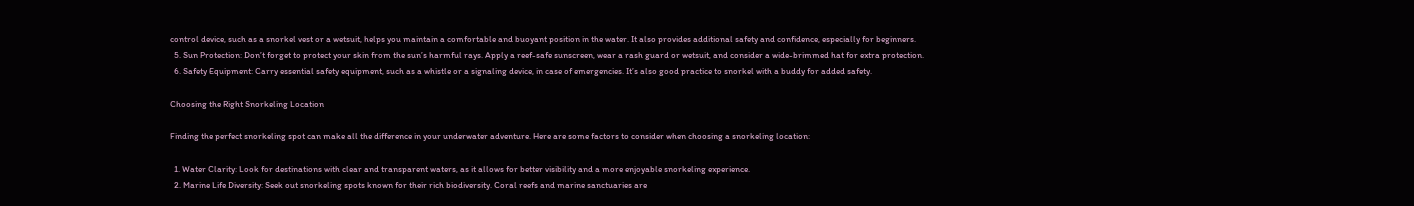control device, such as a snorkel vest or a wetsuit, helps you maintain a comfortable and buoyant position in the water. It also provides additional safety and confidence, especially for beginners.
  5. Sun Protection: Don’t forget to protect your skin from the sun’s harmful rays. Apply a reef-safe sunscreen, wear a rash guard or wetsuit, and consider a wide-brimmed hat for extra protection.
  6. Safety Equipment: Carry essential safety equipment, such as a whistle or a signaling device, in case of emergencies. It’s also good practice to snorkel with a buddy for added safety.

Choosing the Right Snorkeling Location

Finding the perfect snorkeling spot can make all the difference in your underwater adventure. Here are some factors to consider when choosing a snorkeling location:

  1. Water Clarity: Look for destinations with clear and transparent waters, as it allows for better visibility and a more enjoyable snorkeling experience.
  2. Marine Life Diversity: Seek out snorkeling spots known for their rich biodiversity. Coral reefs and marine sanctuaries are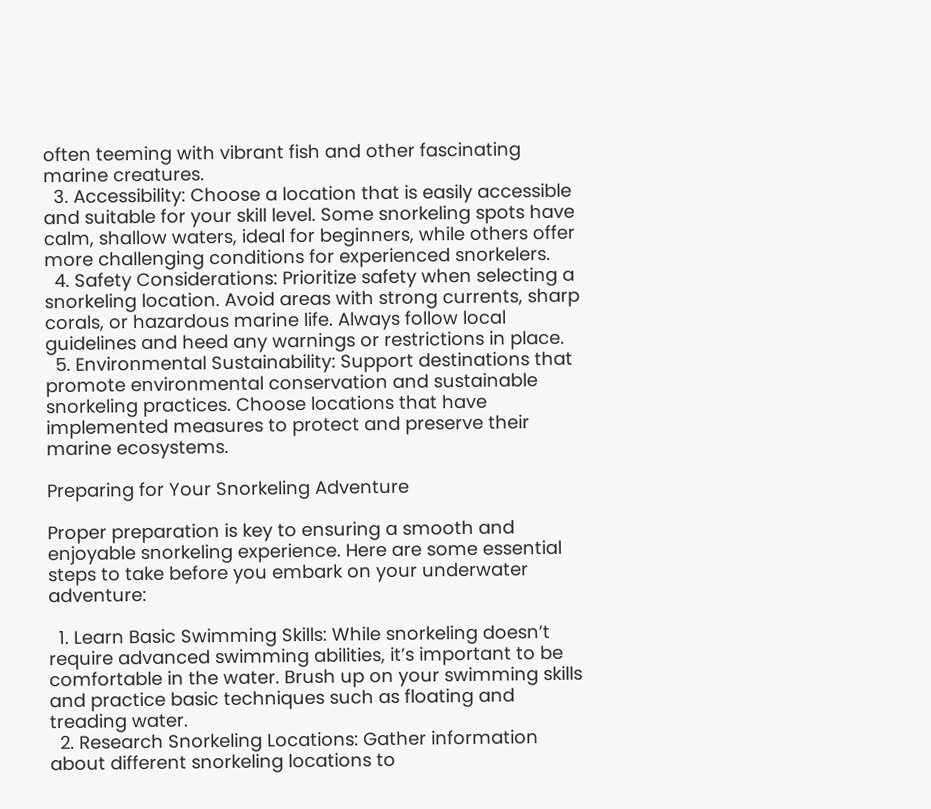often teeming with vibrant fish and other fascinating marine creatures.
  3. Accessibility: Choose a location that is easily accessible and suitable for your skill level. Some snorkeling spots have calm, shallow waters, ideal for beginners, while others offer more challenging conditions for experienced snorkelers.
  4. Safety Considerations: Prioritize safety when selecting a snorkeling location. Avoid areas with strong currents, sharp corals, or hazardous marine life. Always follow local guidelines and heed any warnings or restrictions in place.
  5. Environmental Sustainability: Support destinations that promote environmental conservation and sustainable snorkeling practices. Choose locations that have implemented measures to protect and preserve their marine ecosystems.

Preparing for Your Snorkeling Adventure

Proper preparation is key to ensuring a smooth and enjoyable snorkeling experience. Here are some essential steps to take before you embark on your underwater adventure:

  1. Learn Basic Swimming Skills: While snorkeling doesn’t require advanced swimming abilities, it’s important to be comfortable in the water. Brush up on your swimming skills and practice basic techniques such as floating and treading water.
  2. Research Snorkeling Locations: Gather information about different snorkeling locations to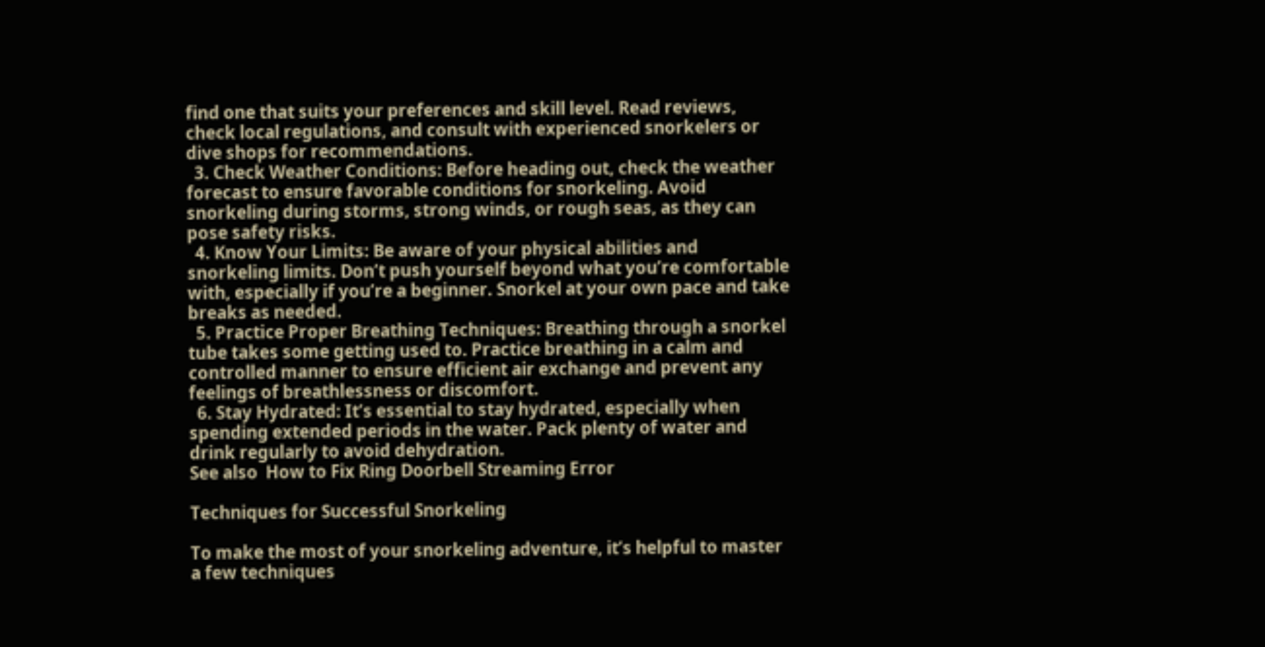find one that suits your preferences and skill level. Read reviews, check local regulations, and consult with experienced snorkelers or dive shops for recommendations.
  3. Check Weather Conditions: Before heading out, check the weather forecast to ensure favorable conditions for snorkeling. Avoid snorkeling during storms, strong winds, or rough seas, as they can pose safety risks.
  4. Know Your Limits: Be aware of your physical abilities and snorkeling limits. Don’t push yourself beyond what you’re comfortable with, especially if you’re a beginner. Snorkel at your own pace and take breaks as needed.
  5. Practice Proper Breathing Techniques: Breathing through a snorkel tube takes some getting used to. Practice breathing in a calm and controlled manner to ensure efficient air exchange and prevent any feelings of breathlessness or discomfort.
  6. Stay Hydrated: It’s essential to stay hydrated, especially when spending extended periods in the water. Pack plenty of water and drink regularly to avoid dehydration.
See also  How to Fix Ring Doorbell Streaming Error

Techniques for Successful Snorkeling

To make the most of your snorkeling adventure, it’s helpful to master a few techniques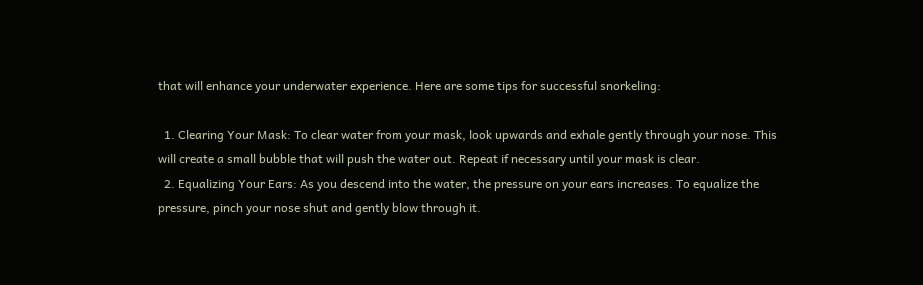that will enhance your underwater experience. Here are some tips for successful snorkeling:

  1. Clearing Your Mask: To clear water from your mask, look upwards and exhale gently through your nose. This will create a small bubble that will push the water out. Repeat if necessary until your mask is clear.
  2. Equalizing Your Ears: As you descend into the water, the pressure on your ears increases. To equalize the pressure, pinch your nose shut and gently blow through it.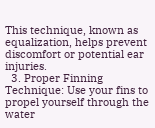This technique, known as equalization, helps prevent discomfort or potential ear injuries.
  3. Proper Finning Technique: Use your fins to propel yourself through the water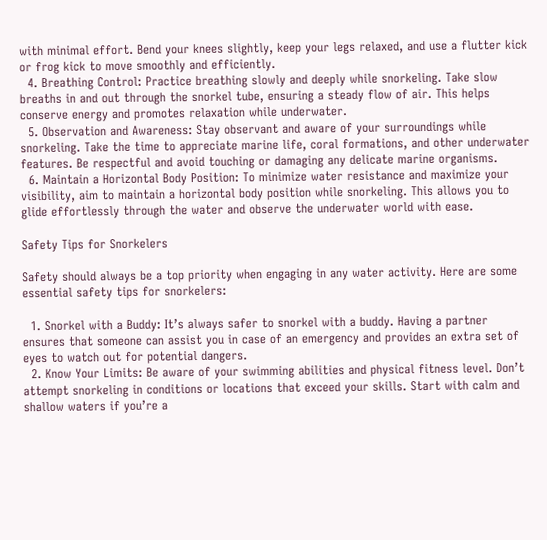with minimal effort. Bend your knees slightly, keep your legs relaxed, and use a flutter kick or frog kick to move smoothly and efficiently.
  4. Breathing Control: Practice breathing slowly and deeply while snorkeling. Take slow breaths in and out through the snorkel tube, ensuring a steady flow of air. This helps conserve energy and promotes relaxation while underwater.
  5. Observation and Awareness: Stay observant and aware of your surroundings while snorkeling. Take the time to appreciate marine life, coral formations, and other underwater features. Be respectful and avoid touching or damaging any delicate marine organisms.
  6. Maintain a Horizontal Body Position: To minimize water resistance and maximize your visibility, aim to maintain a horizontal body position while snorkeling. This allows you to glide effortlessly through the water and observe the underwater world with ease.

Safety Tips for Snorkelers

Safety should always be a top priority when engaging in any water activity. Here are some essential safety tips for snorkelers:

  1. Snorkel with a Buddy: It’s always safer to snorkel with a buddy. Having a partner ensures that someone can assist you in case of an emergency and provides an extra set of eyes to watch out for potential dangers.
  2. Know Your Limits: Be aware of your swimming abilities and physical fitness level. Don’t attempt snorkeling in conditions or locations that exceed your skills. Start with calm and shallow waters if you’re a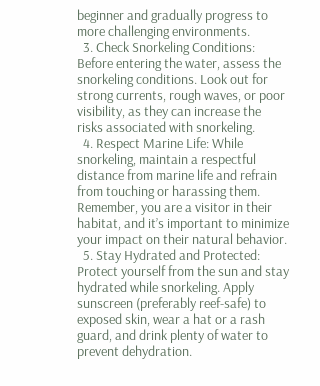beginner and gradually progress to more challenging environments.
  3. Check Snorkeling Conditions: Before entering the water, assess the snorkeling conditions. Look out for strong currents, rough waves, or poor visibility, as they can increase the risks associated with snorkeling.
  4. Respect Marine Life: While snorkeling, maintain a respectful distance from marine life and refrain from touching or harassing them. Remember, you are a visitor in their habitat, and it’s important to minimize your impact on their natural behavior.
  5. Stay Hydrated and Protected: Protect yourself from the sun and stay hydrated while snorkeling. Apply sunscreen (preferably reef-safe) to exposed skin, wear a hat or a rash guard, and drink plenty of water to prevent dehydration.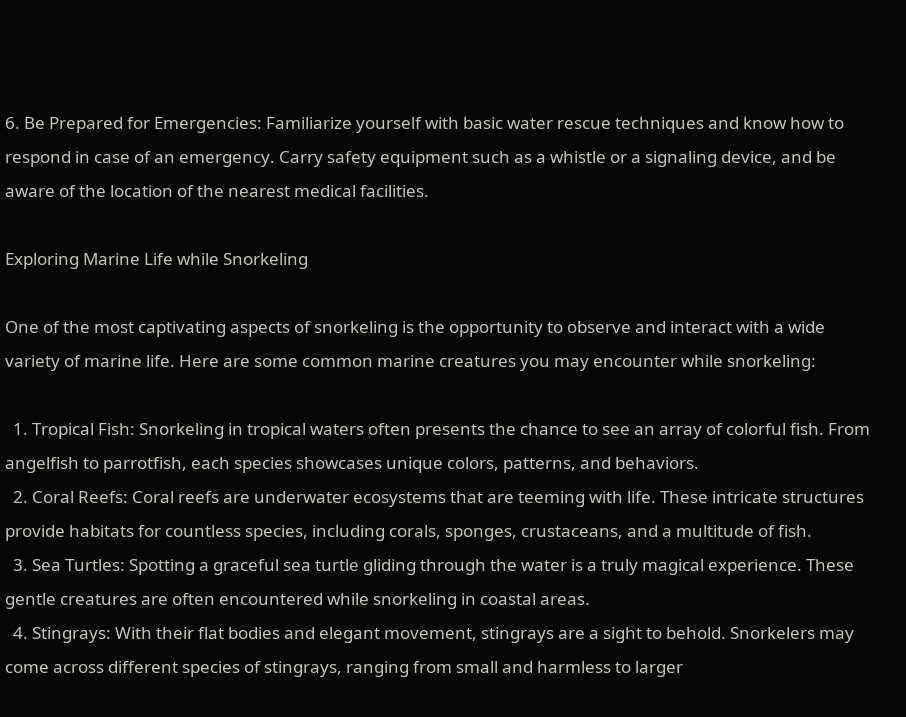6. Be Prepared for Emergencies: Familiarize yourself with basic water rescue techniques and know how to respond in case of an emergency. Carry safety equipment such as a whistle or a signaling device, and be aware of the location of the nearest medical facilities.

Exploring Marine Life while Snorkeling

One of the most captivating aspects of snorkeling is the opportunity to observe and interact with a wide variety of marine life. Here are some common marine creatures you may encounter while snorkeling:

  1. Tropical Fish: Snorkeling in tropical waters often presents the chance to see an array of colorful fish. From angelfish to parrotfish, each species showcases unique colors, patterns, and behaviors.
  2. Coral Reefs: Coral reefs are underwater ecosystems that are teeming with life. These intricate structures provide habitats for countless species, including corals, sponges, crustaceans, and a multitude of fish.
  3. Sea Turtles: Spotting a graceful sea turtle gliding through the water is a truly magical experience. These gentle creatures are often encountered while snorkeling in coastal areas.
  4. Stingrays: With their flat bodies and elegant movement, stingrays are a sight to behold. Snorkelers may come across different species of stingrays, ranging from small and harmless to larger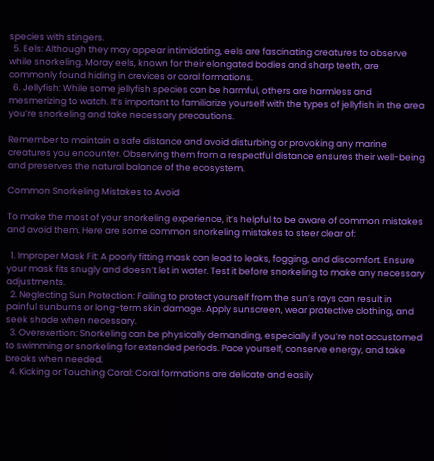species with stingers.
  5. Eels: Although they may appear intimidating, eels are fascinating creatures to observe while snorkeling. Moray eels, known for their elongated bodies and sharp teeth, are commonly found hiding in crevices or coral formations.
  6. Jellyfish: While some jellyfish species can be harmful, others are harmless and mesmerizing to watch. It’s important to familiarize yourself with the types of jellyfish in the area you’re snorkeling and take necessary precautions.

Remember to maintain a safe distance and avoid disturbing or provoking any marine creatures you encounter. Observing them from a respectful distance ensures their well-being and preserves the natural balance of the ecosystem.

Common Snorkeling Mistakes to Avoid

To make the most of your snorkeling experience, it’s helpful to be aware of common mistakes and avoid them. Here are some common snorkeling mistakes to steer clear of:

  1. Improper Mask Fit: A poorly fitting mask can lead to leaks, fogging, and discomfort. Ensure your mask fits snugly and doesn’t let in water. Test it before snorkeling to make any necessary adjustments.
  2. Neglecting Sun Protection: Failing to protect yourself from the sun’s rays can result in painful sunburns or long-term skin damage. Apply sunscreen, wear protective clothing, and seek shade when necessary.
  3. Overexertion: Snorkeling can be physically demanding, especially if you’re not accustomed to swimming or snorkeling for extended periods. Pace yourself, conserve energy, and take breaks when needed.
  4. Kicking or Touching Coral: Coral formations are delicate and easily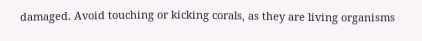damaged. Avoid touching or kicking corals, as they are living organisms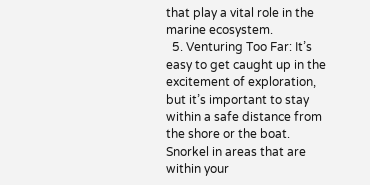that play a vital role in the marine ecosystem.
  5. Venturing Too Far: It’s easy to get caught up in the excitement of exploration, but it’s important to stay within a safe distance from the shore or the boat. Snorkel in areas that are within your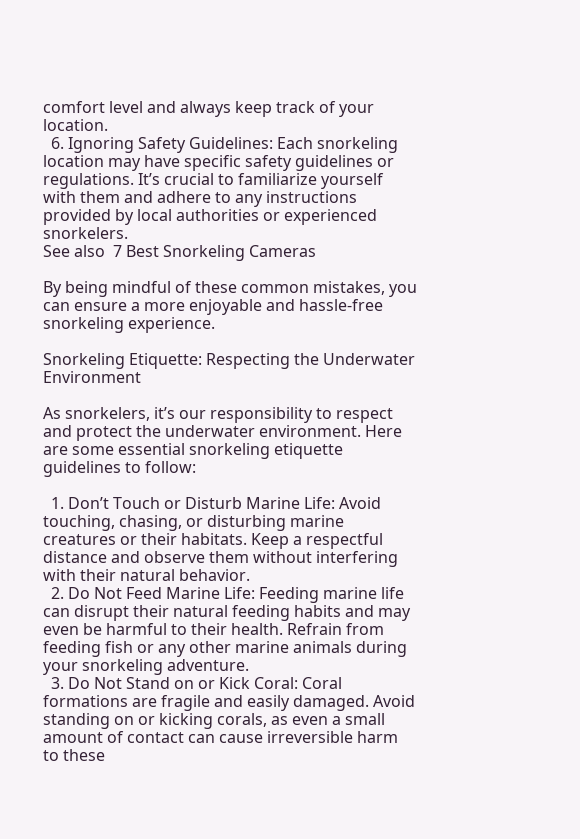comfort level and always keep track of your location.
  6. Ignoring Safety Guidelines: Each snorkeling location may have specific safety guidelines or regulations. It’s crucial to familiarize yourself with them and adhere to any instructions provided by local authorities or experienced snorkelers.
See also  7 Best Snorkeling Cameras

By being mindful of these common mistakes, you can ensure a more enjoyable and hassle-free snorkeling experience.

Snorkeling Etiquette: Respecting the Underwater Environment

As snorkelers, it’s our responsibility to respect and protect the underwater environment. Here are some essential snorkeling etiquette guidelines to follow:

  1. Don’t Touch or Disturb Marine Life: Avoid touching, chasing, or disturbing marine creatures or their habitats. Keep a respectful distance and observe them without interfering with their natural behavior.
  2. Do Not Feed Marine Life: Feeding marine life can disrupt their natural feeding habits and may even be harmful to their health. Refrain from feeding fish or any other marine animals during your snorkeling adventure.
  3. Do Not Stand on or Kick Coral: Coral formations are fragile and easily damaged. Avoid standing on or kicking corals, as even a small amount of contact can cause irreversible harm to these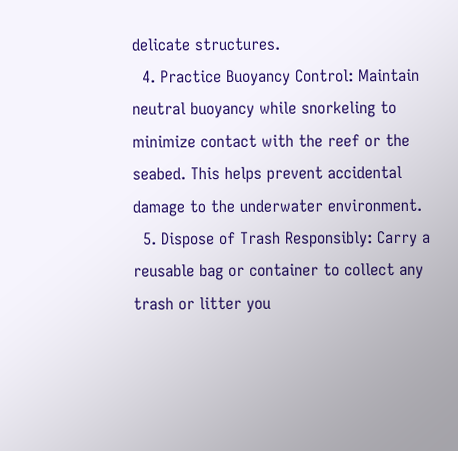delicate structures.
  4. Practice Buoyancy Control: Maintain neutral buoyancy while snorkeling to minimize contact with the reef or the seabed. This helps prevent accidental damage to the underwater environment.
  5. Dispose of Trash Responsibly: Carry a reusable bag or container to collect any trash or litter you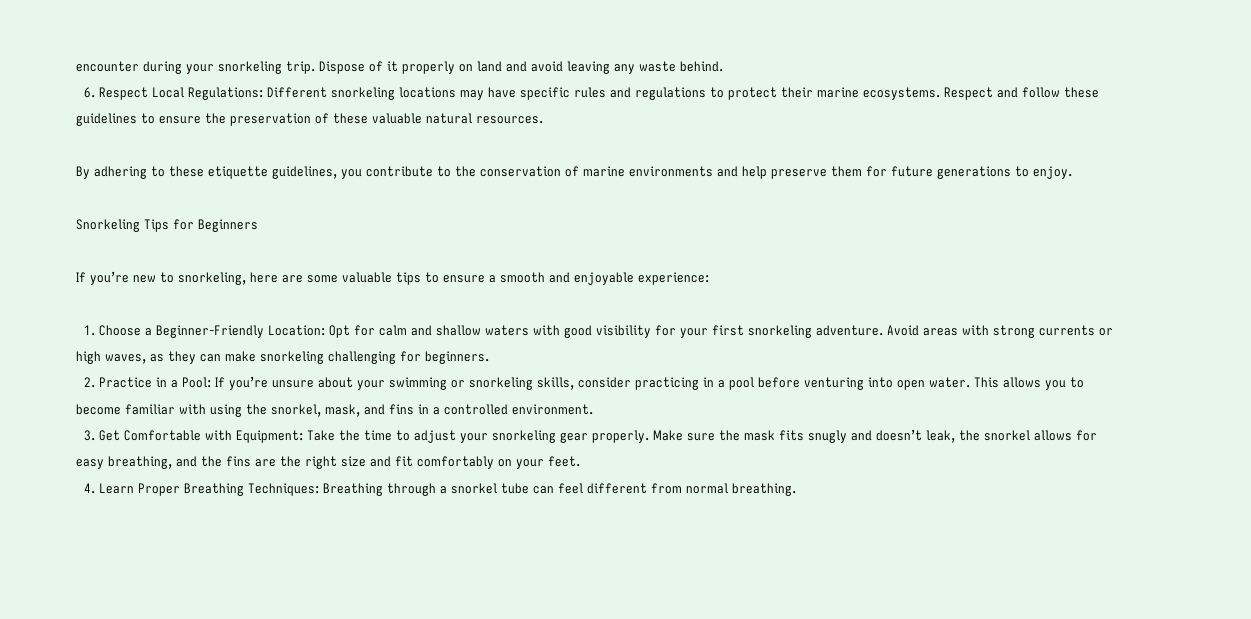encounter during your snorkeling trip. Dispose of it properly on land and avoid leaving any waste behind.
  6. Respect Local Regulations: Different snorkeling locations may have specific rules and regulations to protect their marine ecosystems. Respect and follow these guidelines to ensure the preservation of these valuable natural resources.

By adhering to these etiquette guidelines, you contribute to the conservation of marine environments and help preserve them for future generations to enjoy.

Snorkeling Tips for Beginners

If you’re new to snorkeling, here are some valuable tips to ensure a smooth and enjoyable experience:

  1. Choose a Beginner-Friendly Location: Opt for calm and shallow waters with good visibility for your first snorkeling adventure. Avoid areas with strong currents or high waves, as they can make snorkeling challenging for beginners.
  2. Practice in a Pool: If you’re unsure about your swimming or snorkeling skills, consider practicing in a pool before venturing into open water. This allows you to become familiar with using the snorkel, mask, and fins in a controlled environment.
  3. Get Comfortable with Equipment: Take the time to adjust your snorkeling gear properly. Make sure the mask fits snugly and doesn’t leak, the snorkel allows for easy breathing, and the fins are the right size and fit comfortably on your feet.
  4. Learn Proper Breathing Techniques: Breathing through a snorkel tube can feel different from normal breathing.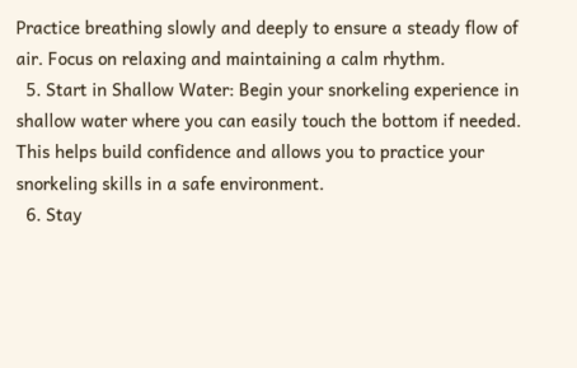Practice breathing slowly and deeply to ensure a steady flow of air. Focus on relaxing and maintaining a calm rhythm.
  5. Start in Shallow Water: Begin your snorkeling experience in shallow water where you can easily touch the bottom if needed. This helps build confidence and allows you to practice your snorkeling skills in a safe environment.
  6. Stay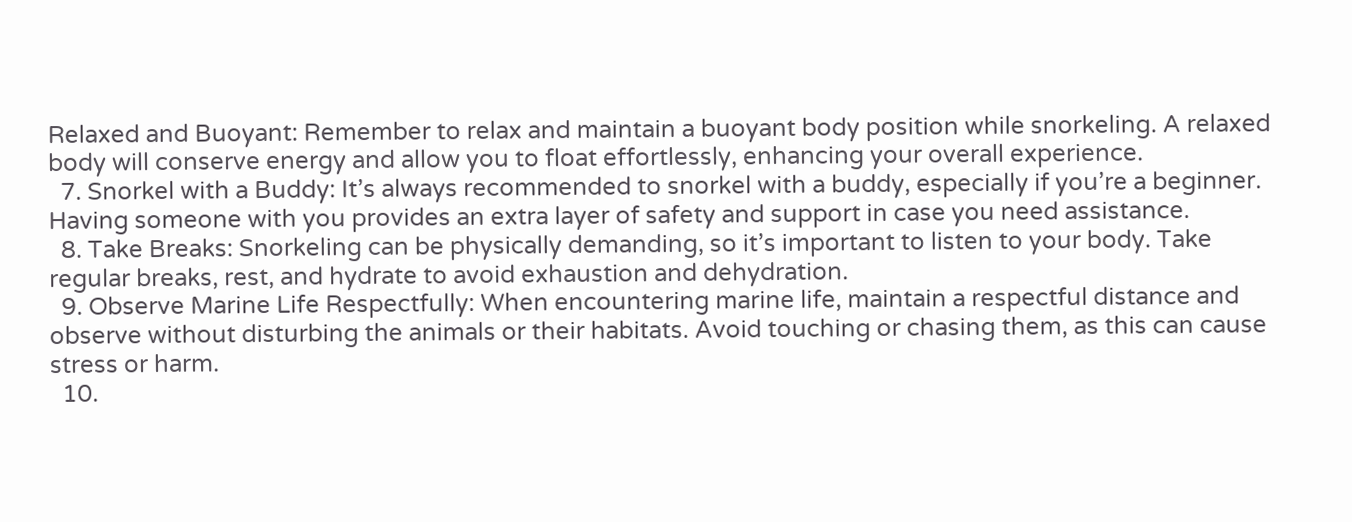Relaxed and Buoyant: Remember to relax and maintain a buoyant body position while snorkeling. A relaxed body will conserve energy and allow you to float effortlessly, enhancing your overall experience.
  7. Snorkel with a Buddy: It’s always recommended to snorkel with a buddy, especially if you’re a beginner. Having someone with you provides an extra layer of safety and support in case you need assistance.
  8. Take Breaks: Snorkeling can be physically demanding, so it’s important to listen to your body. Take regular breaks, rest, and hydrate to avoid exhaustion and dehydration.
  9. Observe Marine Life Respectfully: When encountering marine life, maintain a respectful distance and observe without disturbing the animals or their habitats. Avoid touching or chasing them, as this can cause stress or harm.
  10.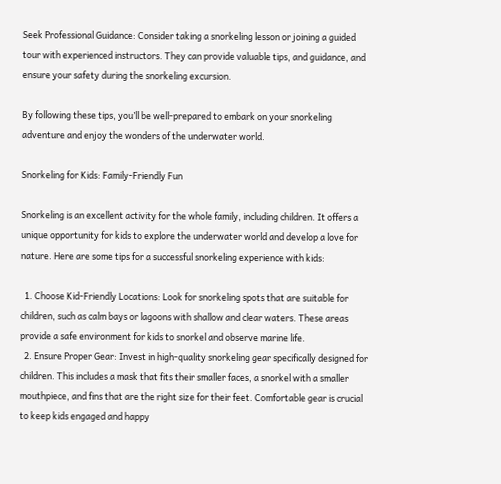Seek Professional Guidance: Consider taking a snorkeling lesson or joining a guided tour with experienced instructors. They can provide valuable tips, and guidance, and ensure your safety during the snorkeling excursion.

By following these tips, you’ll be well-prepared to embark on your snorkeling adventure and enjoy the wonders of the underwater world.

Snorkeling for Kids: Family-Friendly Fun

Snorkeling is an excellent activity for the whole family, including children. It offers a unique opportunity for kids to explore the underwater world and develop a love for nature. Here are some tips for a successful snorkeling experience with kids:

  1. Choose Kid-Friendly Locations: Look for snorkeling spots that are suitable for children, such as calm bays or lagoons with shallow and clear waters. These areas provide a safe environment for kids to snorkel and observe marine life.
  2. Ensure Proper Gear: Invest in high-quality snorkeling gear specifically designed for children. This includes a mask that fits their smaller faces, a snorkel with a smaller mouthpiece, and fins that are the right size for their feet. Comfortable gear is crucial to keep kids engaged and happy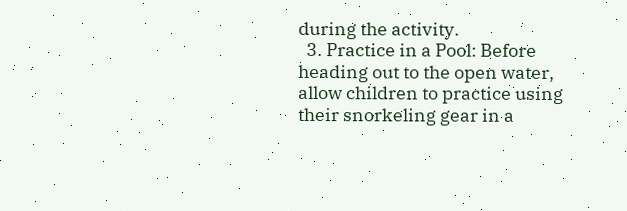during the activity.
  3. Practice in a Pool: Before heading out to the open water, allow children to practice using their snorkeling gear in a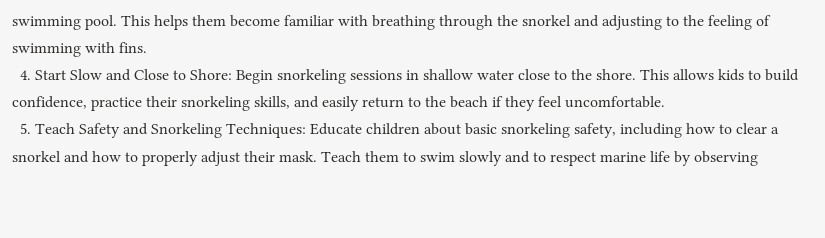swimming pool. This helps them become familiar with breathing through the snorkel and adjusting to the feeling of swimming with fins.
  4. Start Slow and Close to Shore: Begin snorkeling sessions in shallow water close to the shore. This allows kids to build confidence, practice their snorkeling skills, and easily return to the beach if they feel uncomfortable.
  5. Teach Safety and Snorkeling Techniques: Educate children about basic snorkeling safety, including how to clear a snorkel and how to properly adjust their mask. Teach them to swim slowly and to respect marine life by observing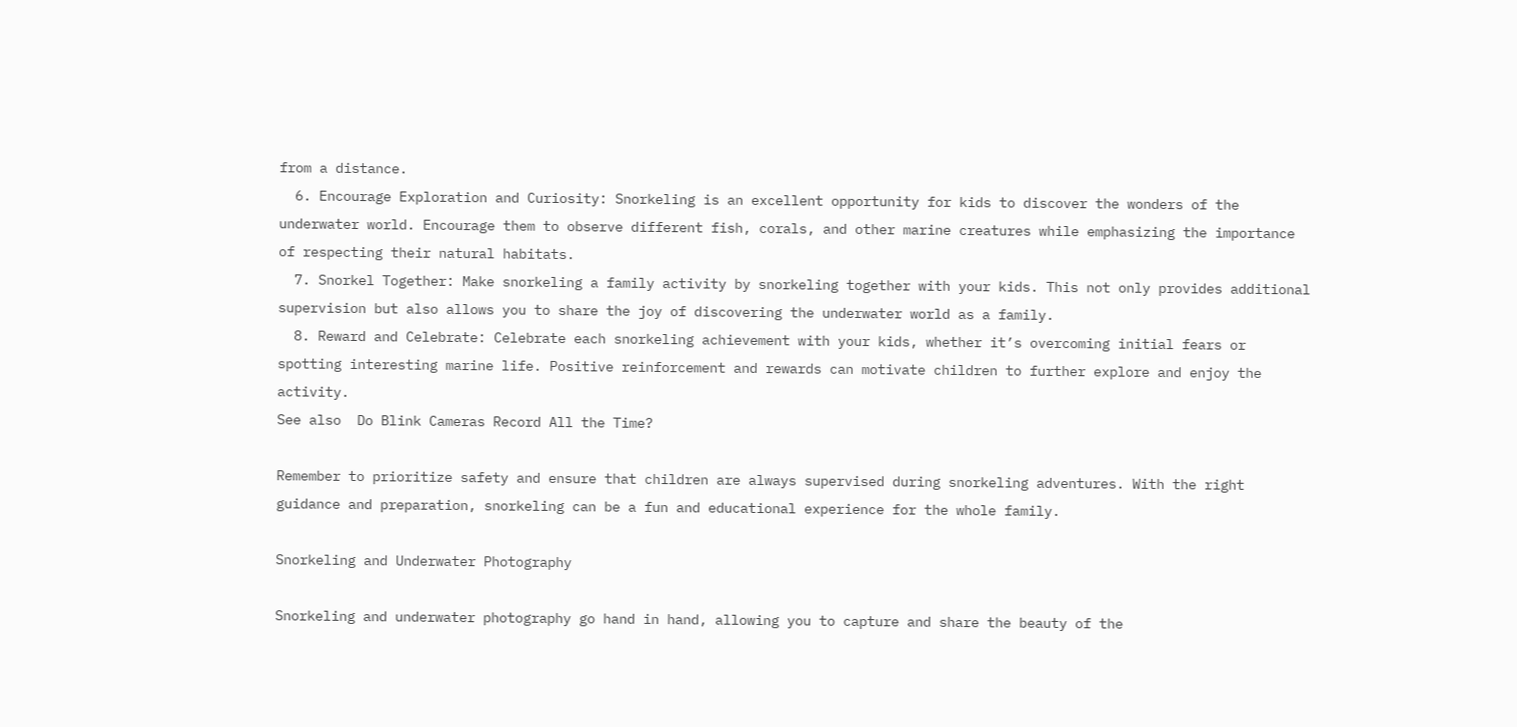from a distance.
  6. Encourage Exploration and Curiosity: Snorkeling is an excellent opportunity for kids to discover the wonders of the underwater world. Encourage them to observe different fish, corals, and other marine creatures while emphasizing the importance of respecting their natural habitats.
  7. Snorkel Together: Make snorkeling a family activity by snorkeling together with your kids. This not only provides additional supervision but also allows you to share the joy of discovering the underwater world as a family.
  8. Reward and Celebrate: Celebrate each snorkeling achievement with your kids, whether it’s overcoming initial fears or spotting interesting marine life. Positive reinforcement and rewards can motivate children to further explore and enjoy the activity.
See also  Do Blink Cameras Record All the Time?

Remember to prioritize safety and ensure that children are always supervised during snorkeling adventures. With the right guidance and preparation, snorkeling can be a fun and educational experience for the whole family.

Snorkeling and Underwater Photography

Snorkeling and underwater photography go hand in hand, allowing you to capture and share the beauty of the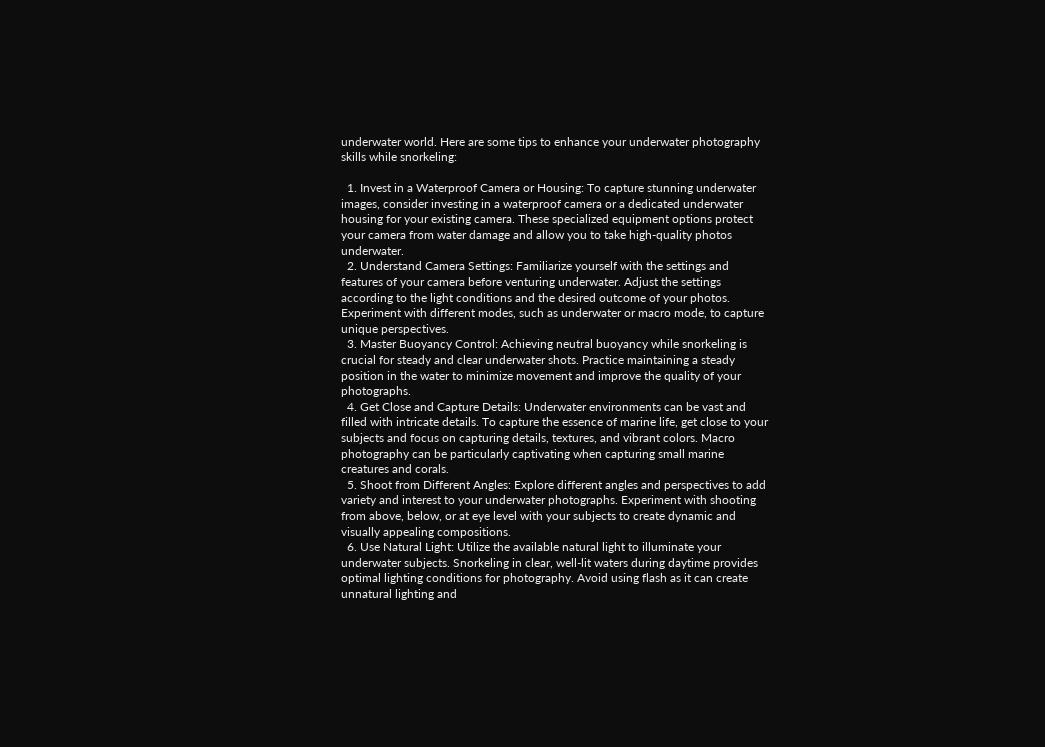underwater world. Here are some tips to enhance your underwater photography skills while snorkeling:

  1. Invest in a Waterproof Camera or Housing: To capture stunning underwater images, consider investing in a waterproof camera or a dedicated underwater housing for your existing camera. These specialized equipment options protect your camera from water damage and allow you to take high-quality photos underwater.
  2. Understand Camera Settings: Familiarize yourself with the settings and features of your camera before venturing underwater. Adjust the settings according to the light conditions and the desired outcome of your photos. Experiment with different modes, such as underwater or macro mode, to capture unique perspectives.
  3. Master Buoyancy Control: Achieving neutral buoyancy while snorkeling is crucial for steady and clear underwater shots. Practice maintaining a steady position in the water to minimize movement and improve the quality of your photographs.
  4. Get Close and Capture Details: Underwater environments can be vast and filled with intricate details. To capture the essence of marine life, get close to your subjects and focus on capturing details, textures, and vibrant colors. Macro photography can be particularly captivating when capturing small marine creatures and corals.
  5. Shoot from Different Angles: Explore different angles and perspectives to add variety and interest to your underwater photographs. Experiment with shooting from above, below, or at eye level with your subjects to create dynamic and visually appealing compositions.
  6. Use Natural Light: Utilize the available natural light to illuminate your underwater subjects. Snorkeling in clear, well-lit waters during daytime provides optimal lighting conditions for photography. Avoid using flash as it can create unnatural lighting and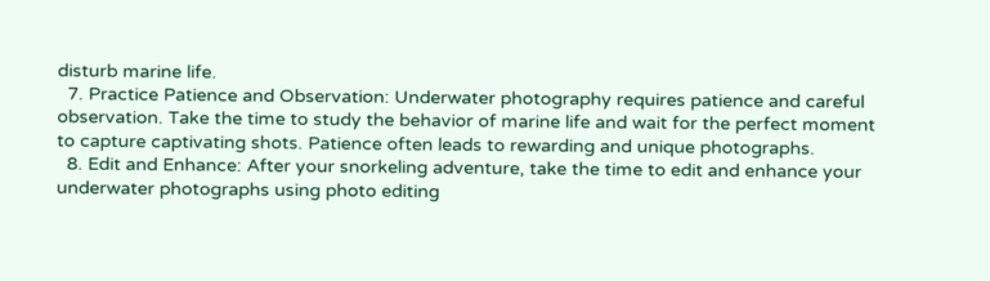disturb marine life.
  7. Practice Patience and Observation: Underwater photography requires patience and careful observation. Take the time to study the behavior of marine life and wait for the perfect moment to capture captivating shots. Patience often leads to rewarding and unique photographs.
  8. Edit and Enhance: After your snorkeling adventure, take the time to edit and enhance your underwater photographs using photo editing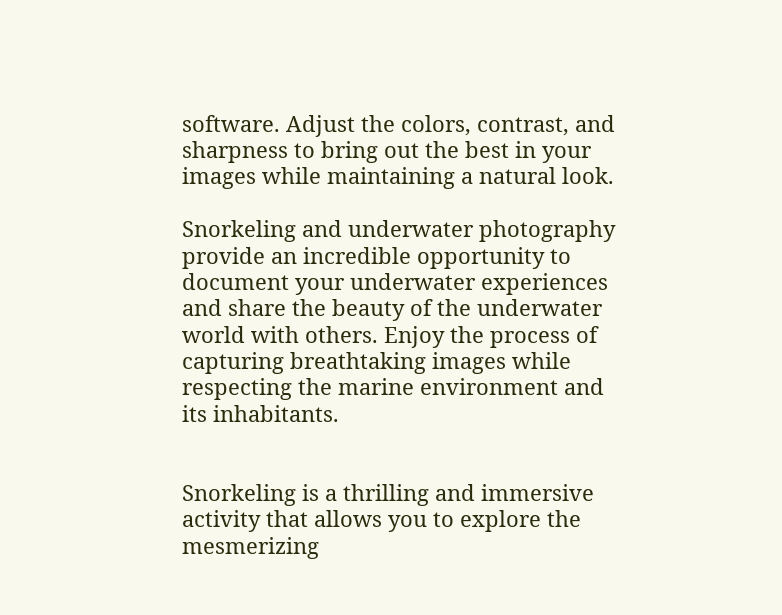software. Adjust the colors, contrast, and sharpness to bring out the best in your images while maintaining a natural look.

Snorkeling and underwater photography provide an incredible opportunity to document your underwater experiences and share the beauty of the underwater world with others. Enjoy the process of capturing breathtaking images while respecting the marine environment and its inhabitants.


Snorkeling is a thrilling and immersive activity that allows you to explore the mesmerizing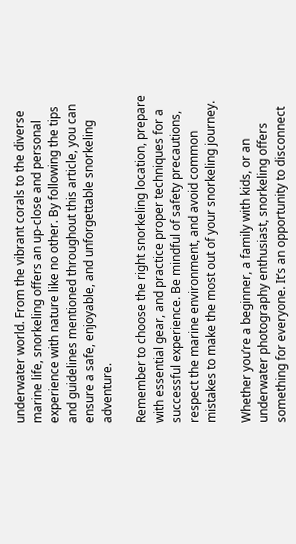underwater world. From the vibrant corals to the diverse marine life, snorkeling offers an up-close and personal experience with nature like no other. By following the tips and guidelines mentioned throughout this article, you can ensure a safe, enjoyable, and unforgettable snorkeling adventure.

Remember to choose the right snorkeling location, prepare with essential gear, and practice proper techniques for a successful experience. Be mindful of safety precautions, respect the marine environment, and avoid common mistakes to make the most out of your snorkeling journey.

Whether you’re a beginner, a family with kids, or an underwater photography enthusiast, snorkeling offers something for everyone. It’s an opportunity to disconnect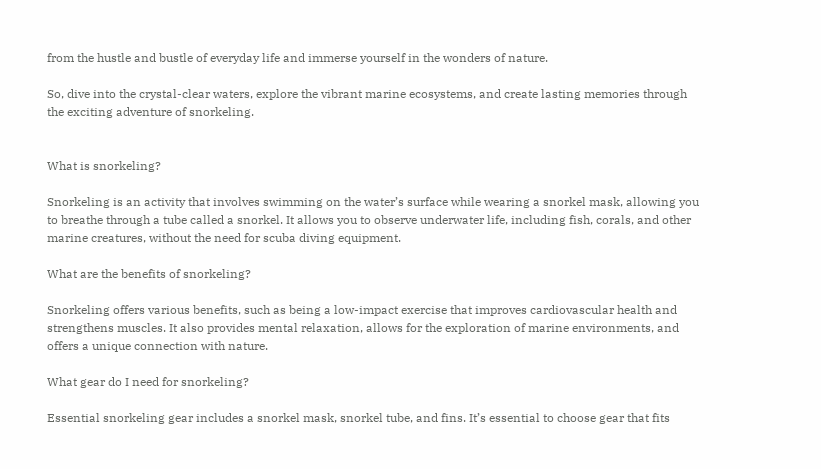from the hustle and bustle of everyday life and immerse yourself in the wonders of nature.

So, dive into the crystal-clear waters, explore the vibrant marine ecosystems, and create lasting memories through the exciting adventure of snorkeling.


What is snorkeling?

Snorkeling is an activity that involves swimming on the water’s surface while wearing a snorkel mask, allowing you to breathe through a tube called a snorkel. It allows you to observe underwater life, including fish, corals, and other marine creatures, without the need for scuba diving equipment.

What are the benefits of snorkeling?

Snorkeling offers various benefits, such as being a low-impact exercise that improves cardiovascular health and strengthens muscles. It also provides mental relaxation, allows for the exploration of marine environments, and offers a unique connection with nature.

What gear do I need for snorkeling?

Essential snorkeling gear includes a snorkel mask, snorkel tube, and fins. It’s essential to choose gear that fits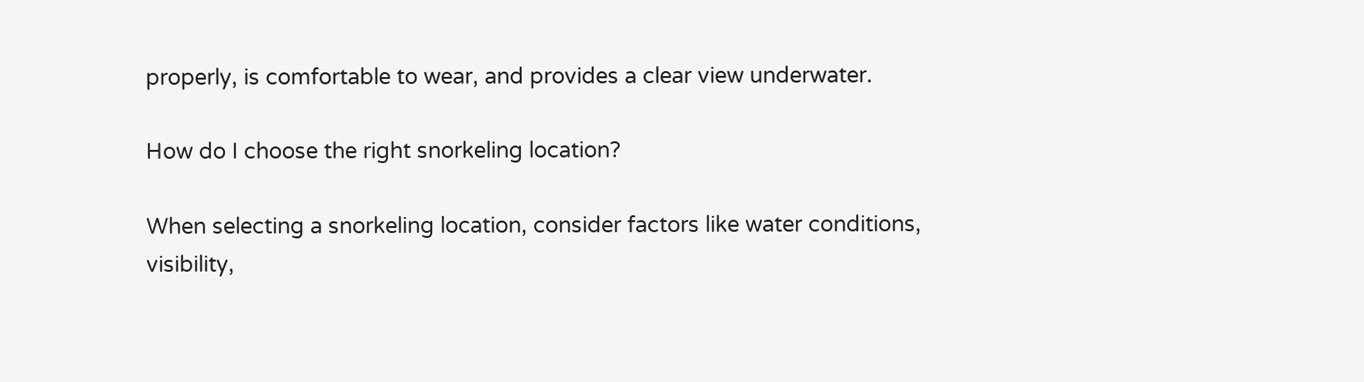properly, is comfortable to wear, and provides a clear view underwater.

How do I choose the right snorkeling location?

When selecting a snorkeling location, consider factors like water conditions, visibility,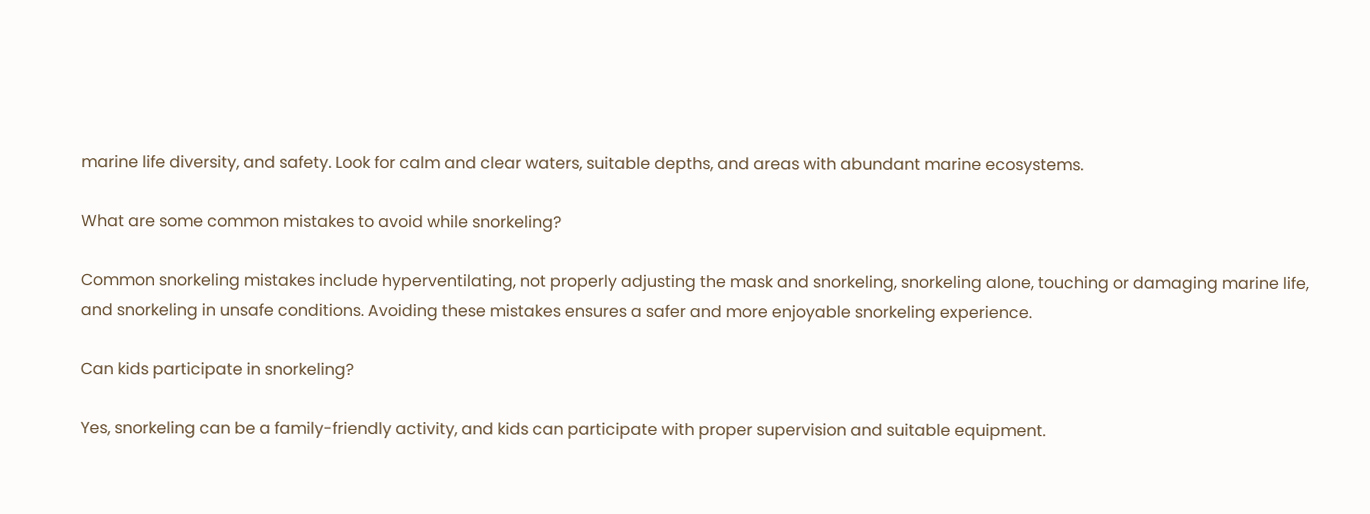marine life diversity, and safety. Look for calm and clear waters, suitable depths, and areas with abundant marine ecosystems.

What are some common mistakes to avoid while snorkeling?

Common snorkeling mistakes include hyperventilating, not properly adjusting the mask and snorkeling, snorkeling alone, touching or damaging marine life, and snorkeling in unsafe conditions. Avoiding these mistakes ensures a safer and more enjoyable snorkeling experience.

Can kids participate in snorkeling?

Yes, snorkeling can be a family-friendly activity, and kids can participate with proper supervision and suitable equipment.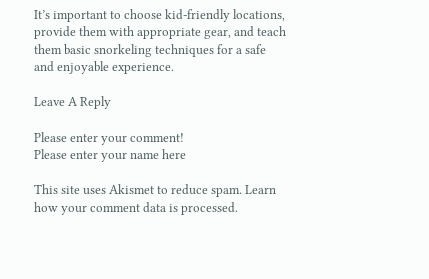It’s important to choose kid-friendly locations, provide them with appropriate gear, and teach them basic snorkeling techniques for a safe and enjoyable experience.

Leave A Reply

Please enter your comment!
Please enter your name here

This site uses Akismet to reduce spam. Learn how your comment data is processed.